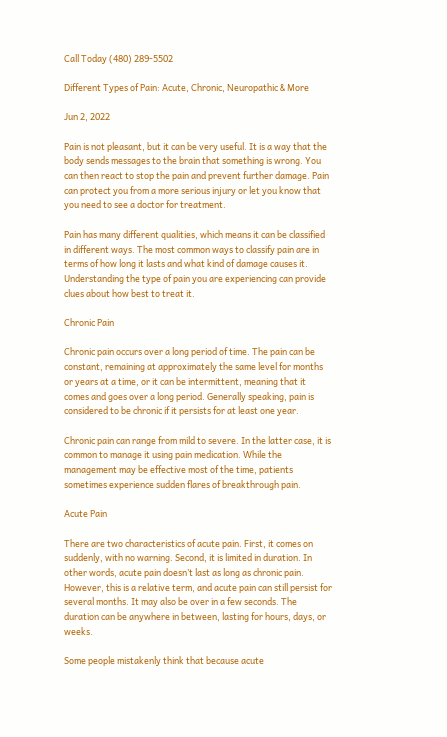Call Today (480) 289-5502

Different Types of Pain: Acute, Chronic, Neuropathic & More

Jun 2, 2022

Pain is not pleasant, but it can be very useful. It is a way that the body sends messages to the brain that something is wrong. You can then react to stop the pain and prevent further damage. Pain can protect you from a more serious injury or let you know that you need to see a doctor for treatment.

Pain has many different qualities, which means it can be classified in different ways. The most common ways to classify pain are in terms of how long it lasts and what kind of damage causes it. Understanding the type of pain you are experiencing can provide clues about how best to treat it.

Chronic Pain

Chronic pain occurs over a long period of time. The pain can be constant, remaining at approximately the same level for months or years at a time, or it can be intermittent, meaning that it comes and goes over a long period. Generally speaking, pain is considered to be chronic if it persists for at least one year.

Chronic pain can range from mild to severe. In the latter case, it is common to manage it using pain medication. While the management may be effective most of the time, patients sometimes experience sudden flares of breakthrough pain.

Acute Pain

There are two characteristics of acute pain. First, it comes on suddenly, with no warning. Second, it is limited in duration. In other words, acute pain doesn’t last as long as chronic pain. However, this is a relative term, and acute pain can still persist for several months. It may also be over in a few seconds. The duration can be anywhere in between, lasting for hours, days, or weeks.

Some people mistakenly think that because acute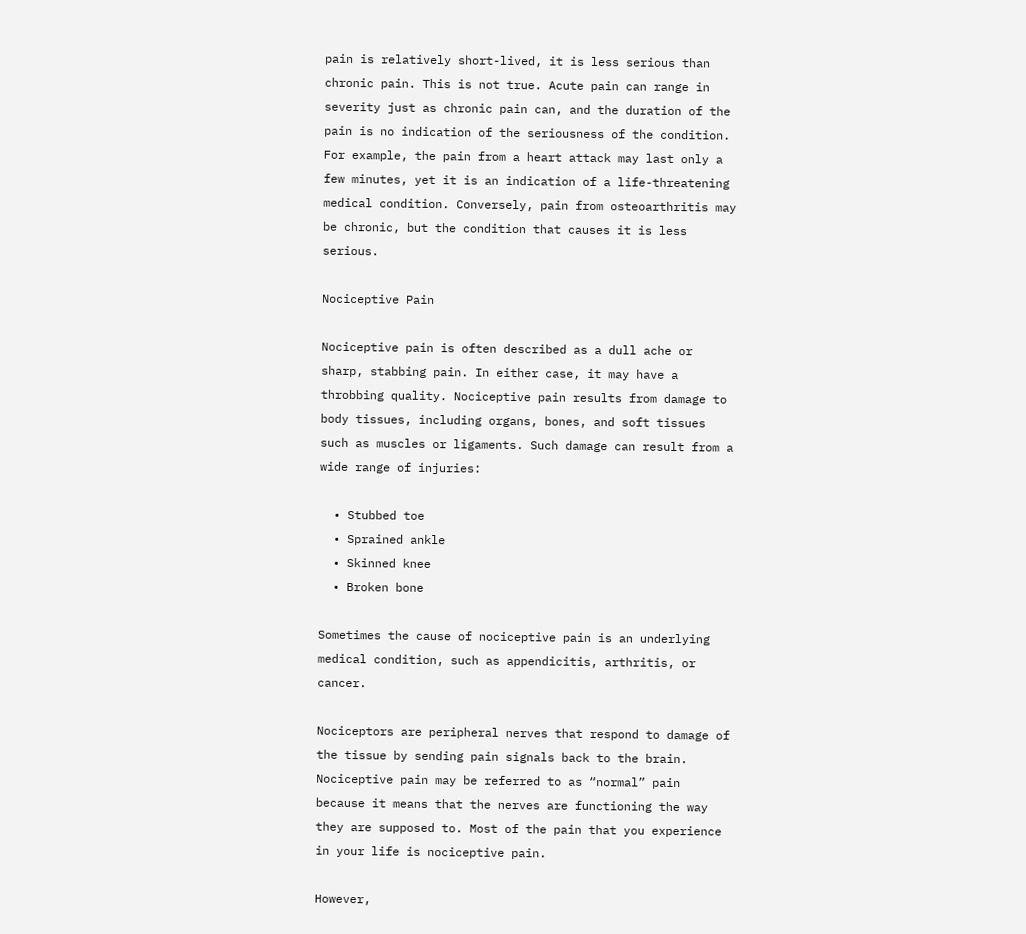pain is relatively short-lived, it is less serious than chronic pain. This is not true. Acute pain can range in severity just as chronic pain can, and the duration of the pain is no indication of the seriousness of the condition. For example, the pain from a heart attack may last only a few minutes, yet it is an indication of a life-threatening medical condition. Conversely, pain from osteoarthritis may be chronic, but the condition that causes it is less serious.

Nociceptive Pain

Nociceptive pain is often described as a dull ache or sharp, stabbing pain. In either case, it may have a throbbing quality. Nociceptive pain results from damage to body tissues, including organs, bones, and soft tissues such as muscles or ligaments. Such damage can result from a wide range of injuries:

  • Stubbed toe
  • Sprained ankle
  • Skinned knee
  • Broken bone

Sometimes the cause of nociceptive pain is an underlying medical condition, such as appendicitis, arthritis, or cancer.

Nociceptors are peripheral nerves that respond to damage of the tissue by sending pain signals back to the brain. Nociceptive pain may be referred to as “normal” pain because it means that the nerves are functioning the way they are supposed to. Most of the pain that you experience in your life is nociceptive pain.

However,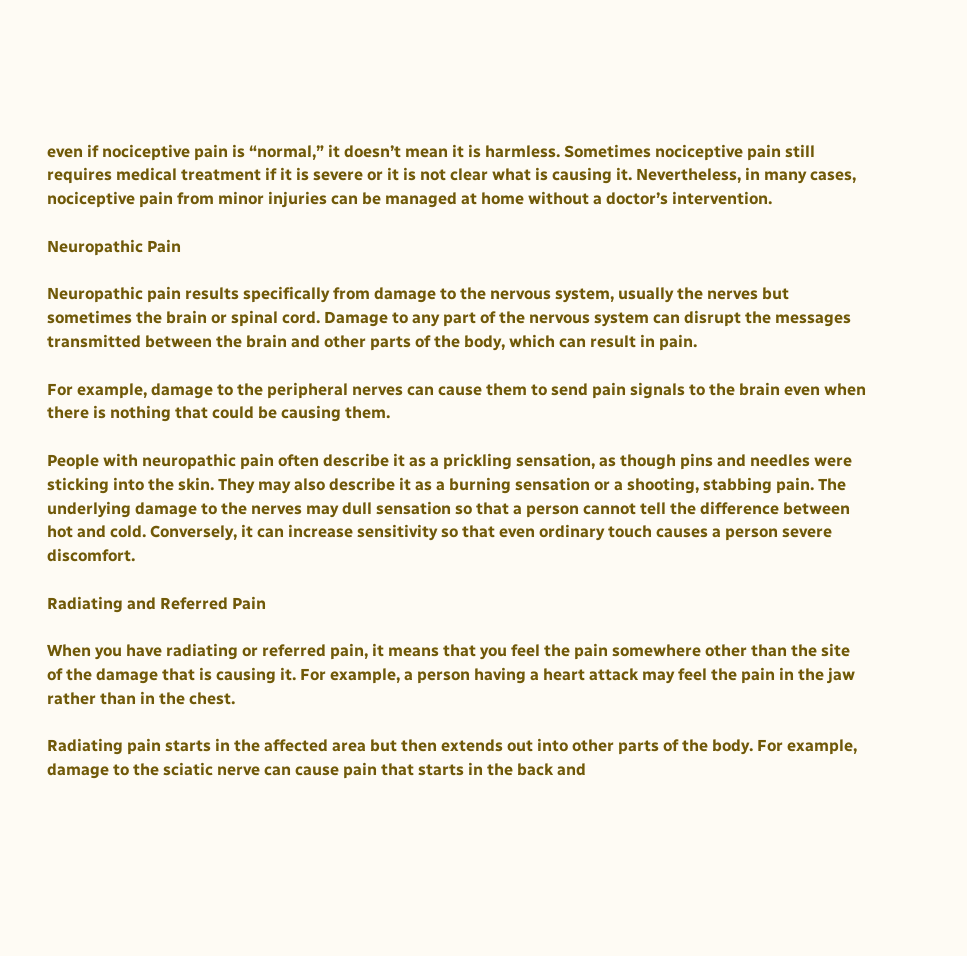even if nociceptive pain is “normal,” it doesn’t mean it is harmless. Sometimes nociceptive pain still requires medical treatment if it is severe or it is not clear what is causing it. Nevertheless, in many cases, nociceptive pain from minor injuries can be managed at home without a doctor’s intervention.

Neuropathic Pain

Neuropathic pain results specifically from damage to the nervous system, usually the nerves but sometimes the brain or spinal cord. Damage to any part of the nervous system can disrupt the messages transmitted between the brain and other parts of the body, which can result in pain.

For example, damage to the peripheral nerves can cause them to send pain signals to the brain even when there is nothing that could be causing them.

People with neuropathic pain often describe it as a prickling sensation, as though pins and needles were sticking into the skin. They may also describe it as a burning sensation or a shooting, stabbing pain. The underlying damage to the nerves may dull sensation so that a person cannot tell the difference between hot and cold. Conversely, it can increase sensitivity so that even ordinary touch causes a person severe discomfort.

Radiating and Referred Pain

When you have radiating or referred pain, it means that you feel the pain somewhere other than the site of the damage that is causing it. For example, a person having a heart attack may feel the pain in the jaw rather than in the chest.

Radiating pain starts in the affected area but then extends out into other parts of the body. For example, damage to the sciatic nerve can cause pain that starts in the back and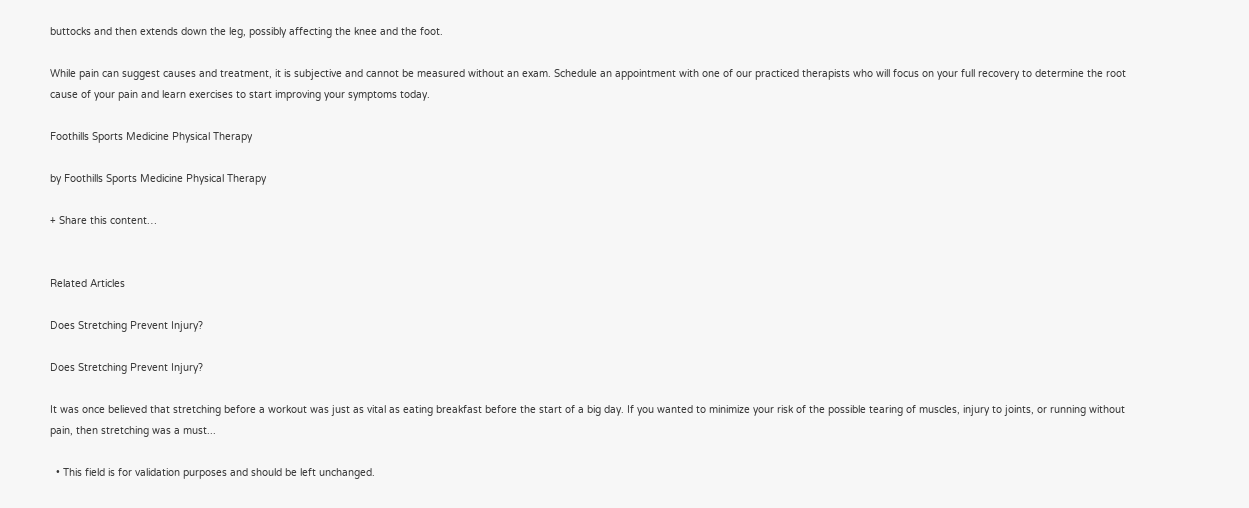buttocks and then extends down the leg, possibly affecting the knee and the foot.

While pain can suggest causes and treatment, it is subjective and cannot be measured without an exam. Schedule an appointment with one of our practiced therapists who will focus on your full recovery to determine the root cause of your pain and learn exercises to start improving your symptoms today.

Foothills Sports Medicine Physical Therapy

by Foothills Sports Medicine Physical Therapy

+ Share this content…


Related Articles

Does Stretching Prevent Injury?

Does Stretching Prevent Injury?

It was once believed that stretching before a workout was just as vital as eating breakfast before the start of a big day. If you wanted to minimize your risk of the possible tearing of muscles, injury to joints, or running without pain, then stretching was a must...

  • This field is for validation purposes and should be left unchanged.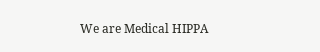We are Medical HIPPA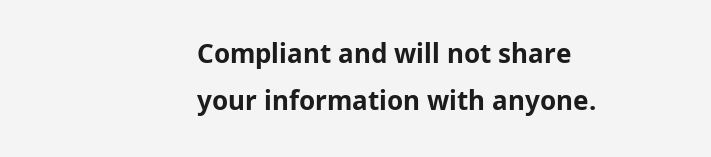Compliant and will not share your information with anyone.